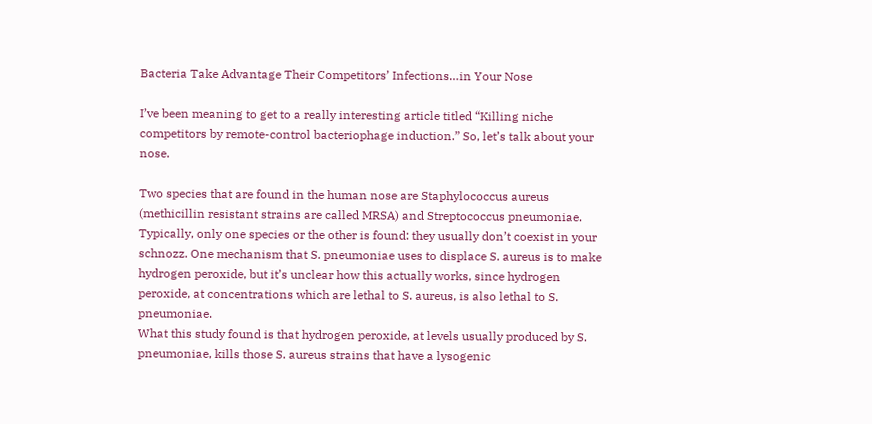Bacteria Take Advantage Their Competitors’ Infections…in Your Nose

I’ve been meaning to get to a really interesting article titled “Killing niche competitors by remote-control bacteriophage induction.” So, let’s talk about your nose.

Two species that are found in the human nose are Staphylococcus aureus (methicillin resistant strains are called MRSA) and Streptococcus pneumoniae. Typically, only one species or the other is found: they usually don’t coexist in your schnozz. One mechanism that S. pneumoniae uses to displace S. aureus is to make hydrogen peroxide, but it’s unclear how this actually works, since hydrogen peroxide, at concentrations which are lethal to S. aureus, is also lethal to S. pneumoniae.
What this study found is that hydrogen peroxide, at levels usually produced by S. pneumoniae, kills those S. aureus strains that have a lysogenic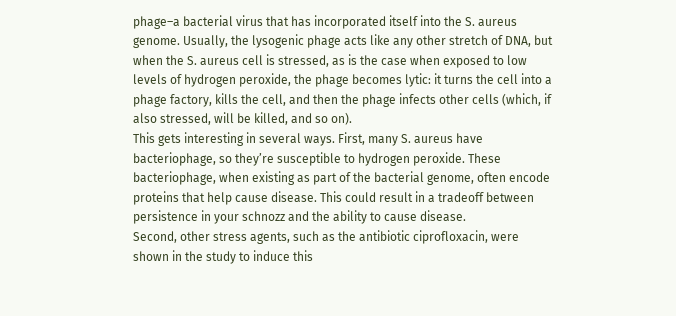phage–a bacterial virus that has incorporated itself into the S. aureus genome. Usually, the lysogenic phage acts like any other stretch of DNA, but when the S. aureus cell is stressed, as is the case when exposed to low levels of hydrogen peroxide, the phage becomes lytic: it turns the cell into a phage factory, kills the cell, and then the phage infects other cells (which, if also stressed, will be killed, and so on).
This gets interesting in several ways. First, many S. aureus have bacteriophage, so they’re susceptible to hydrogen peroxide. These bacteriophage, when existing as part of the bacterial genome, often encode proteins that help cause disease. This could result in a tradeoff between persistence in your schnozz and the ability to cause disease.
Second, other stress agents, such as the antibiotic ciprofloxacin, were shown in the study to induce this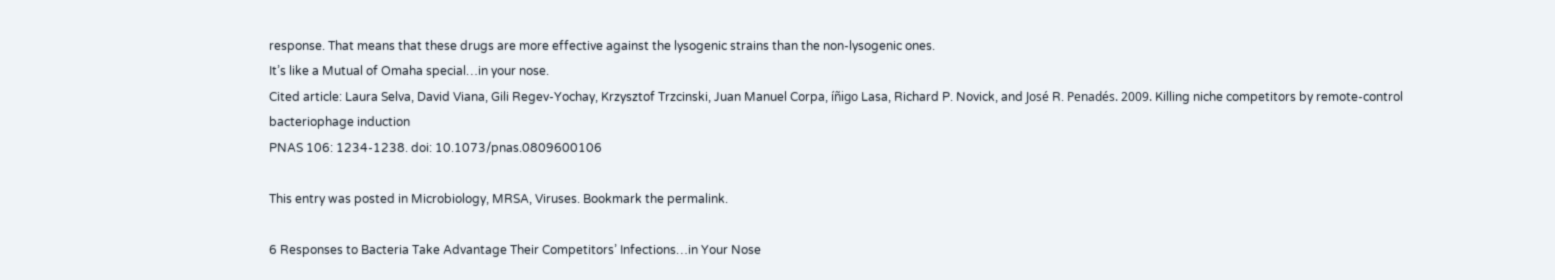response. That means that these drugs are more effective against the lysogenic strains than the non-lysogenic ones.
It’s like a Mutual of Omaha special…in your nose.
Cited article: Laura Selva, David Viana, Gili Regev-Yochay, Krzysztof Trzcinski, Juan Manuel Corpa, íñigo Lasa, Richard P. Novick, and José R. Penadés. 2009. Killing niche competitors by remote-control bacteriophage induction
PNAS 106: 1234-1238. doi: 10.1073/pnas.0809600106

This entry was posted in Microbiology, MRSA, Viruses. Bookmark the permalink.

6 Responses to Bacteria Take Advantage Their Competitors’ Infections…in Your Nose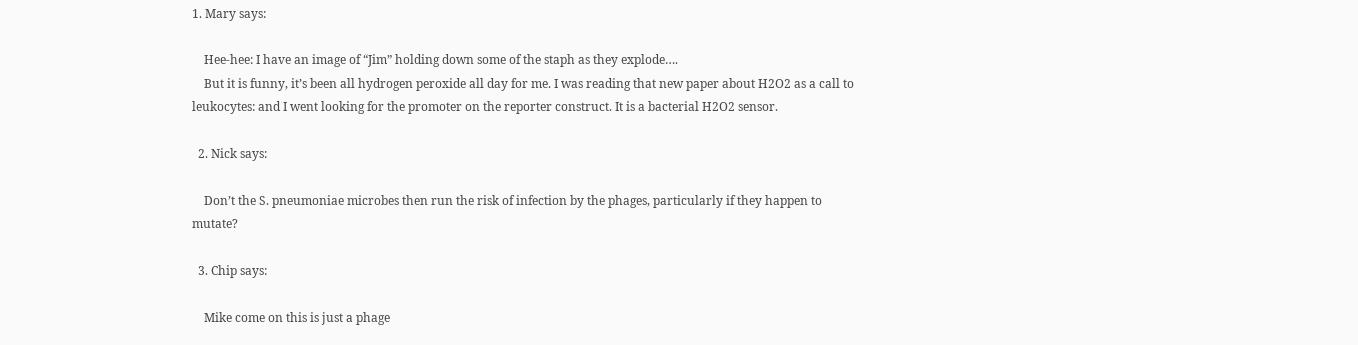1. Mary says:

    Hee-hee: I have an image of “Jim” holding down some of the staph as they explode….
    But it is funny, it’s been all hydrogen peroxide all day for me. I was reading that new paper about H2O2 as a call to leukocytes: and I went looking for the promoter on the reporter construct. It is a bacterial H2O2 sensor.

  2. Nick says:

    Don’t the S. pneumoniae microbes then run the risk of infection by the phages, particularly if they happen to mutate?

  3. Chip says:

    Mike come on this is just a phage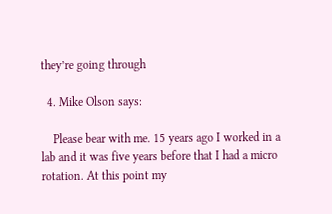they’re going through

  4. Mike Olson says:

    Please bear with me. 15 years ago I worked in a lab and it was five years before that I had a micro rotation. At this point my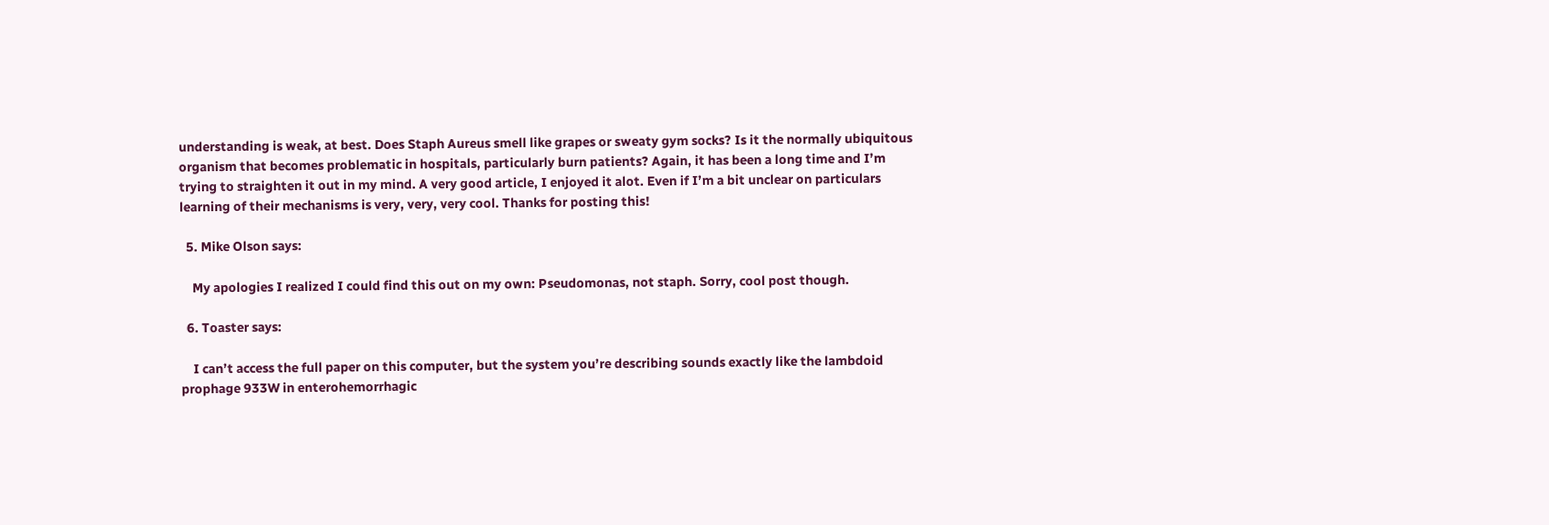understanding is weak, at best. Does Staph Aureus smell like grapes or sweaty gym socks? Is it the normally ubiquitous organism that becomes problematic in hospitals, particularly burn patients? Again, it has been a long time and I’m trying to straighten it out in my mind. A very good article, I enjoyed it alot. Even if I’m a bit unclear on particulars learning of their mechanisms is very, very, very cool. Thanks for posting this!

  5. Mike Olson says:

    My apologies I realized I could find this out on my own: Pseudomonas, not staph. Sorry, cool post though.

  6. Toaster says:

    I can’t access the full paper on this computer, but the system you’re describing sounds exactly like the lambdoid prophage 933W in enterohemorrhagic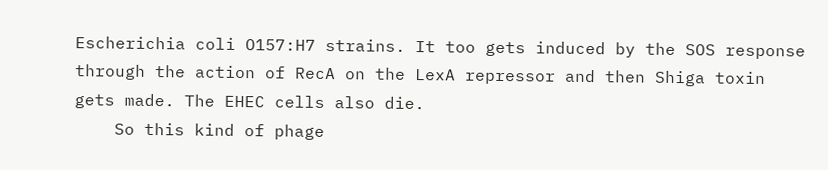Escherichia coli O157:H7 strains. It too gets induced by the SOS response through the action of RecA on the LexA repressor and then Shiga toxin gets made. The EHEC cells also die.
    So this kind of phage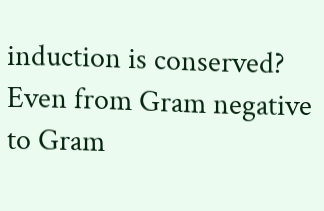induction is conserved? Even from Gram negative to Gram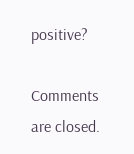positive?

Comments are closed.